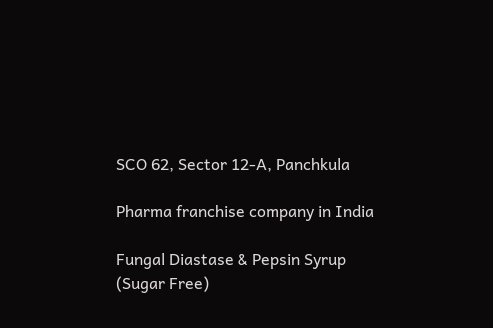SCO 62, Sector 12-A, Panchkula

Pharma franchise company in India

Fungal Diastase & Pepsin Syrup (Sugar Free)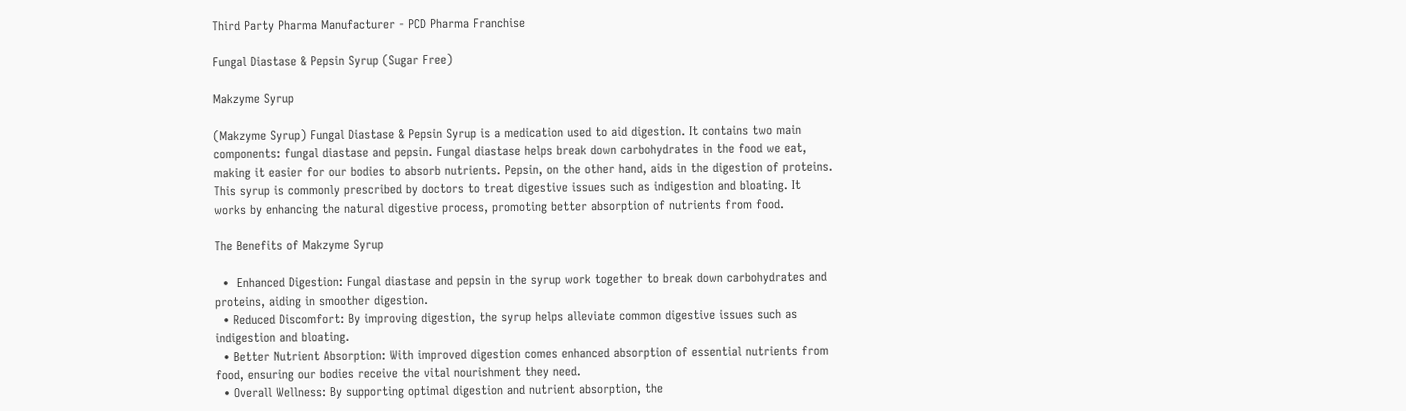Third Party Pharma Manufacturer - PCD Pharma Franchise

Fungal Diastase & Pepsin Syrup (Sugar Free)

Makzyme Syrup

(Makzyme Syrup) Fungal Diastase & Pepsin Syrup is a medication used to aid digestion. It contains two main components: fungal diastase and pepsin. Fungal diastase helps break down carbohydrates in the food we eat, making it easier for our bodies to absorb nutrients. Pepsin, on the other hand, aids in the digestion of proteins. This syrup is commonly prescribed by doctors to treat digestive issues such as indigestion and bloating. It works by enhancing the natural digestive process, promoting better absorption of nutrients from food.

The Benefits of Makzyme Syrup

  •  Enhanced Digestion: Fungal diastase and pepsin in the syrup work together to break down carbohydrates and proteins, aiding in smoother digestion.
  • Reduced Discomfort: By improving digestion, the syrup helps alleviate common digestive issues such as indigestion and bloating.
  • Better Nutrient Absorption: With improved digestion comes enhanced absorption of essential nutrients from food, ensuring our bodies receive the vital nourishment they need.
  • Overall Wellness: By supporting optimal digestion and nutrient absorption, the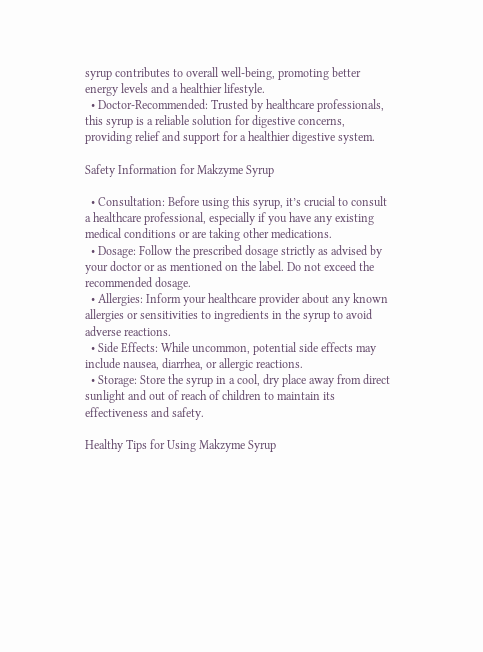syrup contributes to overall well-being, promoting better energy levels and a healthier lifestyle.
  • Doctor-Recommended: Trusted by healthcare professionals, this syrup is a reliable solution for digestive concerns, providing relief and support for a healthier digestive system.

Safety Information for Makzyme Syrup

  • Consultation: Before using this syrup, it’s crucial to consult a healthcare professional, especially if you have any existing medical conditions or are taking other medications.
  • Dosage: Follow the prescribed dosage strictly as advised by your doctor or as mentioned on the label. Do not exceed the recommended dosage.
  • Allergies: Inform your healthcare provider about any known allergies or sensitivities to ingredients in the syrup to avoid adverse reactions.
  • Side Effects: While uncommon, potential side effects may include nausea, diarrhea, or allergic reactions.
  • Storage: Store the syrup in a cool, dry place away from direct sunlight and out of reach of children to maintain its effectiveness and safety.

Healthy Tips for Using Makzyme Syrup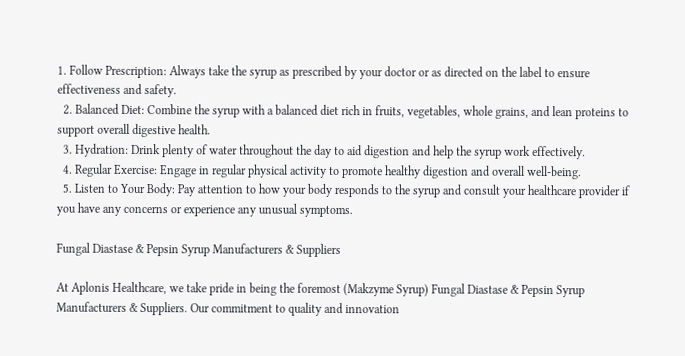1. Follow Prescription: Always take the syrup as prescribed by your doctor or as directed on the label to ensure effectiveness and safety.
  2. Balanced Diet: Combine the syrup with a balanced diet rich in fruits, vegetables, whole grains, and lean proteins to support overall digestive health.
  3. Hydration: Drink plenty of water throughout the day to aid digestion and help the syrup work effectively.
  4. Regular Exercise: Engage in regular physical activity to promote healthy digestion and overall well-being.
  5. Listen to Your Body: Pay attention to how your body responds to the syrup and consult your healthcare provider if you have any concerns or experience any unusual symptoms.

Fungal Diastase & Pepsin Syrup Manufacturers & Suppliers

At Aplonis Healthcare, we take pride in being the foremost (Makzyme Syrup) Fungal Diastase & Pepsin Syrup Manufacturers & Suppliers. Our commitment to quality and innovation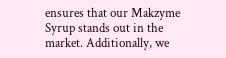ensures that our Makzyme Syrup stands out in the market. Additionally, we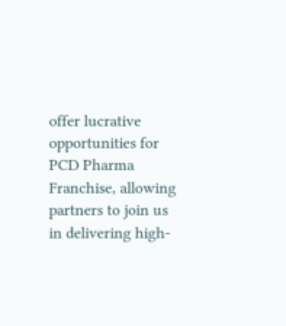offer lucrative opportunities for PCD Pharma Franchise, allowing partners to join us in delivering high-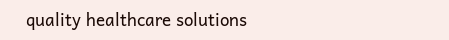quality healthcare solutions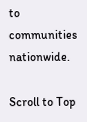to communities nationwide.

Scroll to Top